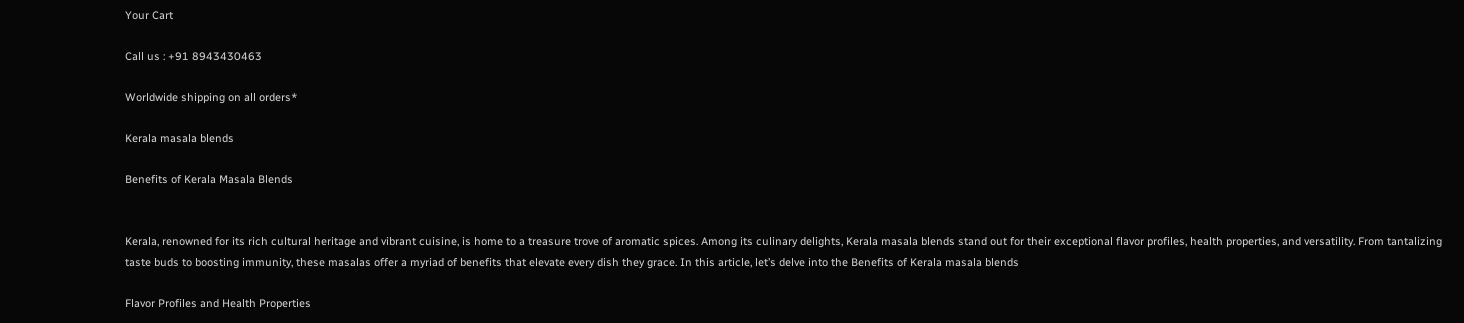Your Cart

Call us : +91 8943430463

Worldwide shipping on all orders*

Kerala masala blends

Benefits of Kerala Masala Blends


Kerala, renowned for its rich cultural heritage and vibrant cuisine, is home to a treasure trove of aromatic spices. Among its culinary delights, Kerala masala blends stand out for their exceptional flavor profiles, health properties, and versatility. From tantalizing taste buds to boosting immunity, these masalas offer a myriad of benefits that elevate every dish they grace. In this article, let’s delve into the Benefits of Kerala masala blends

Flavor Profiles and Health Properties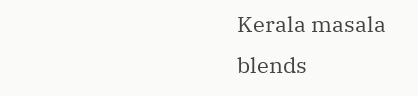Kerala masala blends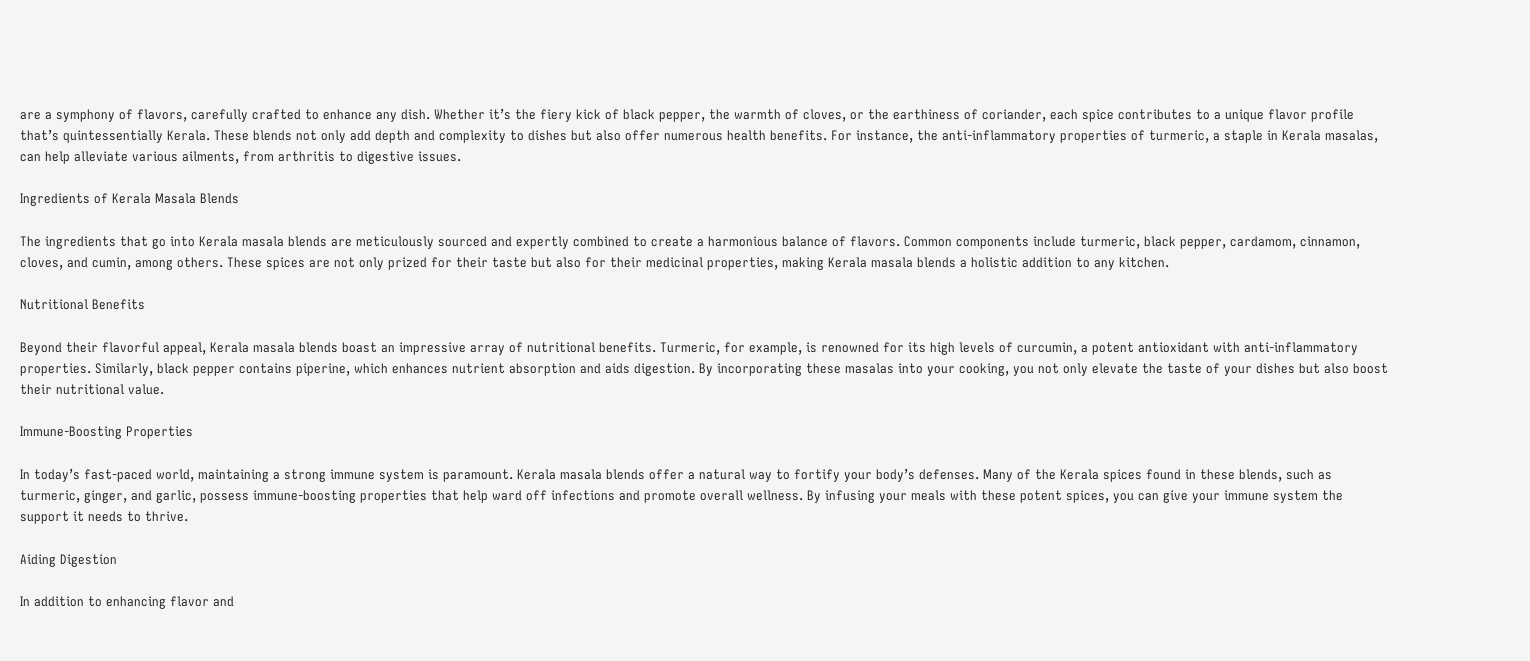are a symphony of flavors, carefully crafted to enhance any dish. Whether it’s the fiery kick of black pepper, the warmth of cloves, or the earthiness of coriander, each spice contributes to a unique flavor profile that’s quintessentially Kerala. These blends not only add depth and complexity to dishes but also offer numerous health benefits. For instance, the anti-inflammatory properties of turmeric, a staple in Kerala masalas, can help alleviate various ailments, from arthritis to digestive issues.

Ingredients of Kerala Masala Blends

The ingredients that go into Kerala masala blends are meticulously sourced and expertly combined to create a harmonious balance of flavors. Common components include turmeric, black pepper, cardamom, cinnamon, cloves, and cumin, among others. These spices are not only prized for their taste but also for their medicinal properties, making Kerala masala blends a holistic addition to any kitchen.

Nutritional Benefits

Beyond their flavorful appeal, Kerala masala blends boast an impressive array of nutritional benefits. Turmeric, for example, is renowned for its high levels of curcumin, a potent antioxidant with anti-inflammatory properties. Similarly, black pepper contains piperine, which enhances nutrient absorption and aids digestion. By incorporating these masalas into your cooking, you not only elevate the taste of your dishes but also boost their nutritional value.

Immune-Boosting Properties

In today’s fast-paced world, maintaining a strong immune system is paramount. Kerala masala blends offer a natural way to fortify your body’s defenses. Many of the Kerala spices found in these blends, such as turmeric, ginger, and garlic, possess immune-boosting properties that help ward off infections and promote overall wellness. By infusing your meals with these potent spices, you can give your immune system the support it needs to thrive.

Aiding Digestion

In addition to enhancing flavor and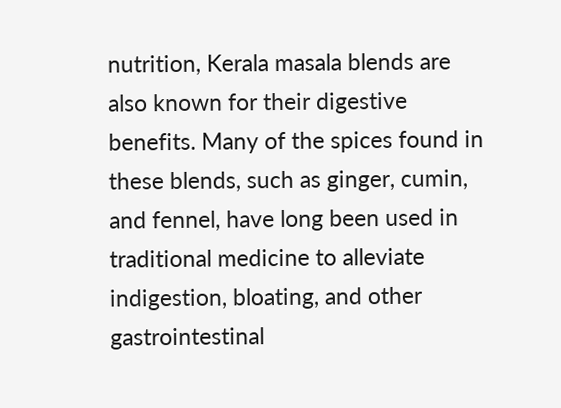nutrition, Kerala masala blends are also known for their digestive benefits. Many of the spices found in these blends, such as ginger, cumin, and fennel, have long been used in traditional medicine to alleviate indigestion, bloating, and other gastrointestinal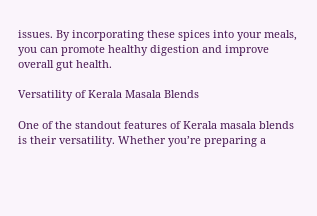issues. By incorporating these spices into your meals, you can promote healthy digestion and improve overall gut health.

Versatility of Kerala Masala Blends

One of the standout features of Kerala masala blends is their versatility. Whether you’re preparing a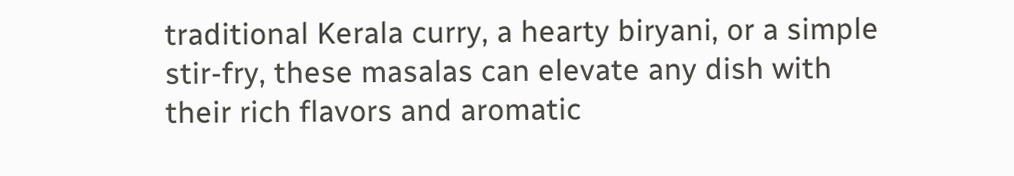traditional Kerala curry, a hearty biryani, or a simple stir-fry, these masalas can elevate any dish with their rich flavors and aromatic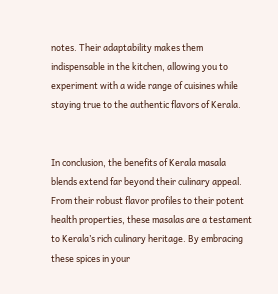notes. Their adaptability makes them indispensable in the kitchen, allowing you to experiment with a wide range of cuisines while staying true to the authentic flavors of Kerala.


In conclusion, the benefits of Kerala masala blends extend far beyond their culinary appeal. From their robust flavor profiles to their potent health properties, these masalas are a testament to Kerala’s rich culinary heritage. By embracing these spices in your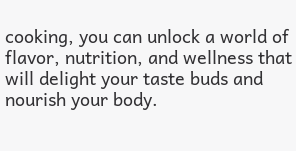cooking, you can unlock a world of flavor, nutrition, and wellness that will delight your taste buds and nourish your body.